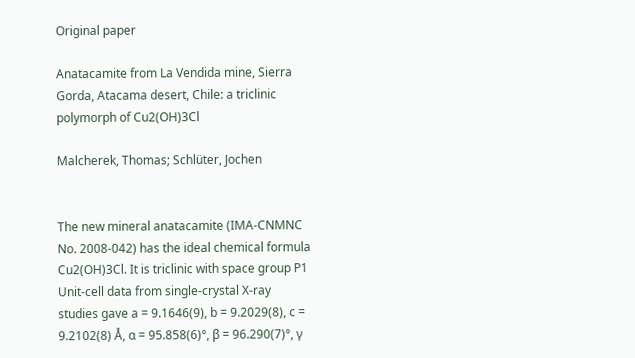Original paper

Anatacamite from La Vendida mine, Sierra Gorda, Atacama desert, Chile: a triclinic polymorph of Cu2(OH)3Cl

Malcherek, Thomas; Schlüter, Jochen


The new mineral anatacamite (IMA-CNMNC No. 2008-042) has the ideal chemical formula Cu2(OH)3Cl. It is triclinic with space group P1 Unit-cell data from single-crystal X-ray studies gave a = 9.1646(9), b = 9.2029(8), c = 9.2102(8) Å, α = 95.858(6)°, β = 96.290(7)°, γ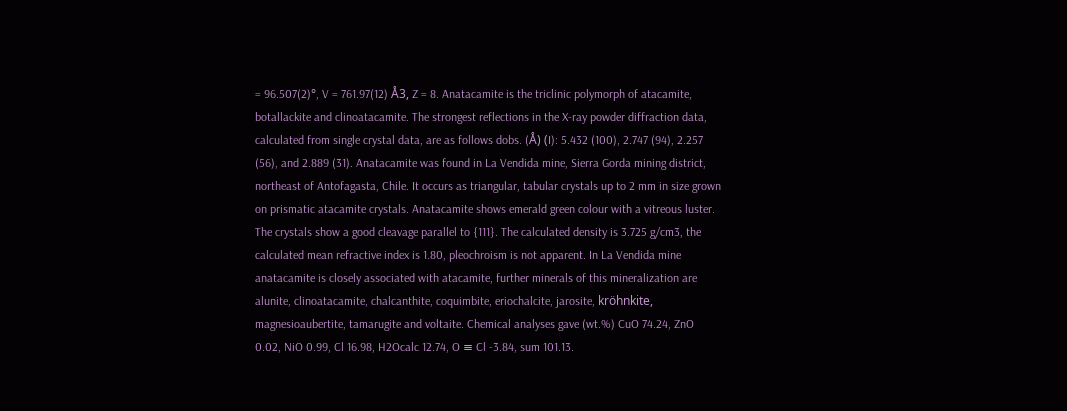= 96.507(2)°, V = 761.97(12) Å3, Z = 8. Anatacamite is the triclinic polymorph of atacamite, botallackite and clinoatacamite. The strongest reflections in the X-ray powder diffraction data, calculated from single crystal data, are as follows dobs. (Å) (I): 5.432 (100), 2.747 (94), 2.257 (56), and 2.889 (31). Anatacamite was found in La Vendida mine, Sierra Gorda mining district, northeast of Antofagasta, Chile. It occurs as triangular, tabular crystals up to 2 mm in size grown on prismatic atacamite crystals. Anatacamite shows emerald green colour with a vitreous luster. The crystals show a good cleavage parallel to {111}. The calculated density is 3.725 g/cm3, the calculated mean refractive index is 1.80, pleochroism is not apparent. In La Vendida mine anatacamite is closely associated with atacamite, further minerals of this mineralization are alunite, clinoatacamite, chalcanthite, coquimbite, eriochalcite, jarosite, kröhnkite, magnesioaubertite, tamarugite and voltaite. Chemical analyses gave (wt.%) CuO 74.24, ZnO 0.02, NiO 0.99, Cl 16.98, H2Ocalc 12.74, O ≡ Cl -3.84, sum 101.13.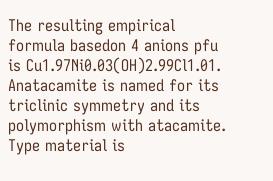The resulting empirical formula basedon 4 anions pfu is Cu1.97Ni0.03(OH)2.99Cl1.01. Anatacamite is named for its triclinic symmetry and its polymorphism with atacamite. Type material is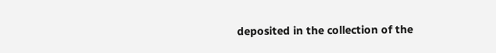deposited in the collection of the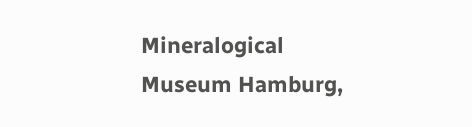Mineralogical Museum Hamburg,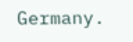Germany.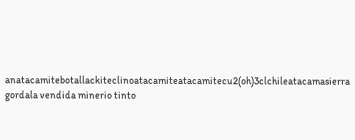anatacamitebotallackiteclinoatacamiteatacamitecu2(oh)3clchileatacamasierra gordala vendida minerio tinto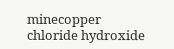minecopper chloride hydroxide